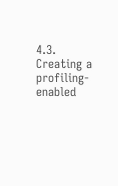4.3. Creating a profiling-enabled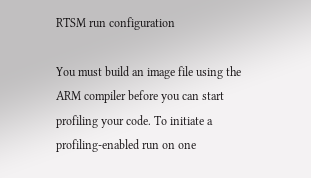RTSM run configuration

You must build an image file using the ARM compiler before you can start profiling your code. To initiate a profiling-enabled run on one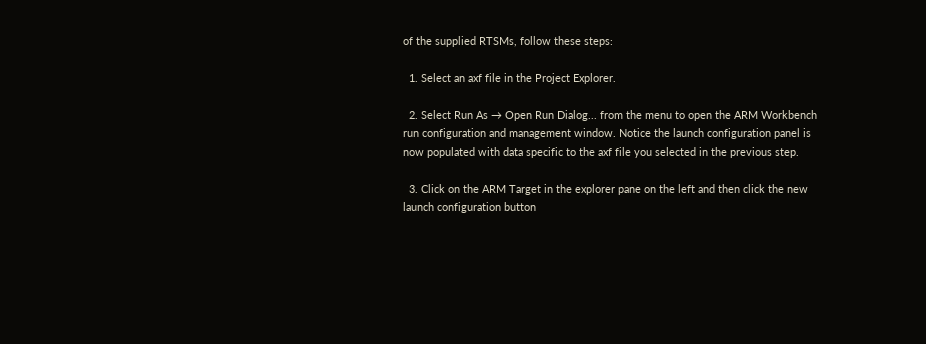of the supplied RTSMs, follow these steps:

  1. Select an axf file in the Project Explorer.

  2. Select Run As → Open Run Dialog... from the menu to open the ARM Workbench run configuration and management window. Notice the launch configuration panel is now populated with data specific to the axf file you selected in the previous step.

  3. Click on the ARM Target in the explorer pane on the left and then click the new launch configuration button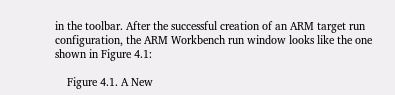in the toolbar. After the successful creation of an ARM target run configuration, the ARM Workbench run window looks like the one shown in Figure 4.1:

    Figure 4.1. A New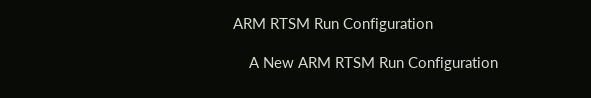ARM RTSM Run Configuration

    A New ARM RTSM Run Configuration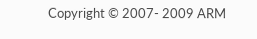Copyright © 2007- 2009 ARM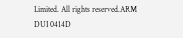Limited. All rights reserved.ARM DUI 0414D